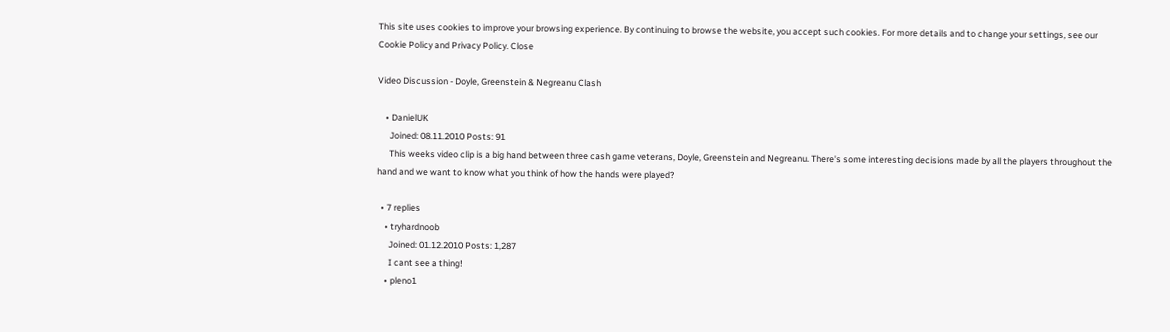This site uses cookies to improve your browsing experience. By continuing to browse the website, you accept such cookies. For more details and to change your settings, see our Cookie Policy and Privacy Policy. Close

Video Discussion - Doyle, Greenstein & Negreanu Clash

    • DanielUK
      Joined: 08.11.2010 Posts: 91
      This weeks video clip is a big hand between three cash game veterans, Doyle, Greenstein and Negreanu. There's some interesting decisions made by all the players throughout the hand and we want to know what you think of how the hands were played?

  • 7 replies
    • tryhardnoob
      Joined: 01.12.2010 Posts: 1,287
      I cant see a thing!
    • pleno1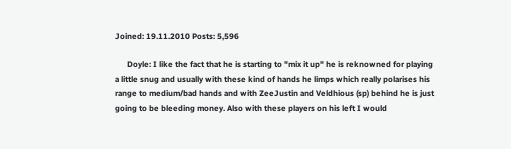Joined: 19.11.2010 Posts: 5,596

      Doyle: I like the fact that he is starting to "mix it up" he is reknowned for playing a little snug and usually with these kind of hands he limps which really polarises his range to medium/bad hands and with ZeeJustin and Veldhious (sp) behind he is just going to be bleeding money. Also with these players on his left I would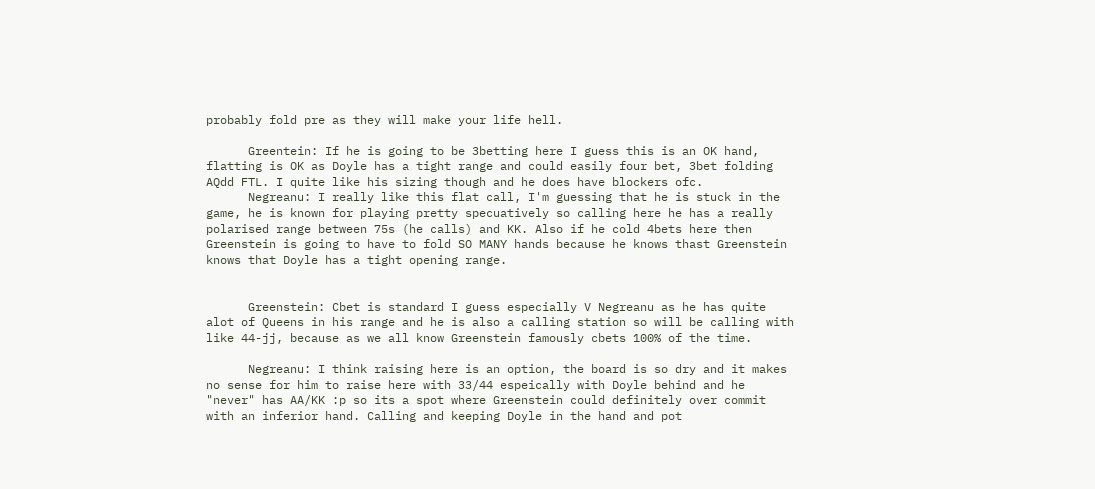probably fold pre as they will make your life hell.

      Greentein: If he is going to be 3betting here I guess this is an OK hand, flatting is OK as Doyle has a tight range and could easily four bet, 3bet folding AQdd FTL. I quite like his sizing though and he does have blockers ofc.
      Negreanu: I really like this flat call, I'm guessing that he is stuck in the game, he is known for playing pretty specuatively so calling here he has a really polarised range between 75s (he calls) and KK. Also if he cold 4bets here then Greenstein is going to have to fold SO MANY hands because he knows thast Greenstein knows that Doyle has a tight opening range.


      Greenstein: Cbet is standard I guess especially V Negreanu as he has quite alot of Queens in his range and he is also a calling station so will be calling with like 44-jj, because as we all know Greenstein famously cbets 100% of the time.

      Negreanu: I think raising here is an option, the board is so dry and it makes no sense for him to raise here with 33/44 espeically with Doyle behind and he "never" has AA/KK :p so its a spot where Greenstein could definitely over commit with an inferior hand. Calling and keeping Doyle in the hand and pot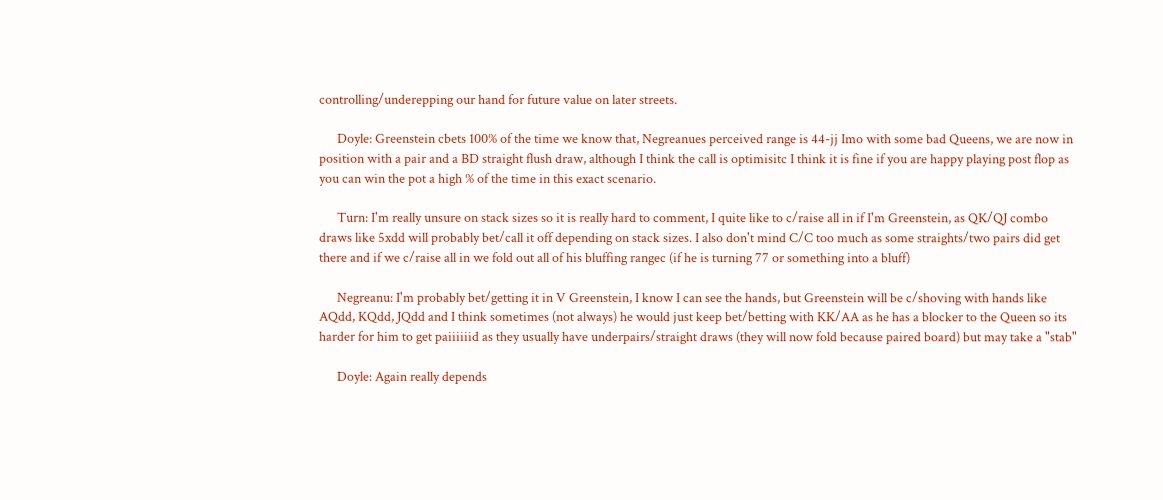controlling/underepping our hand for future value on later streets.

      Doyle: Greenstein cbets 100% of the time we know that, Negreanues perceived range is 44-jj Imo with some bad Queens, we are now in position with a pair and a BD straight flush draw, although I think the call is optimisitc I think it is fine if you are happy playing post flop as you can win the pot a high % of the time in this exact scenario.

      Turn: I'm really unsure on stack sizes so it is really hard to comment, I quite like to c/raise all in if I'm Greenstein, as QK/QJ combo draws like 5xdd will probably bet/call it off depending on stack sizes. I also don't mind C/C too much as some straights/two pairs did get there and if we c/raise all in we fold out all of his bluffing rangec (if he is turning 77 or something into a bluff)

      Negreanu: I'm probably bet/getting it in V Greenstein, I know I can see the hands, but Greenstein will be c/shoving with hands like AQdd, KQdd, JQdd and I think sometimes (not always) he would just keep bet/betting with KK/AA as he has a blocker to the Queen so its harder for him to get paiiiiiid as they usually have underpairs/straight draws (they will now fold because paired board) but may take a "stab"

      Doyle: Again really depends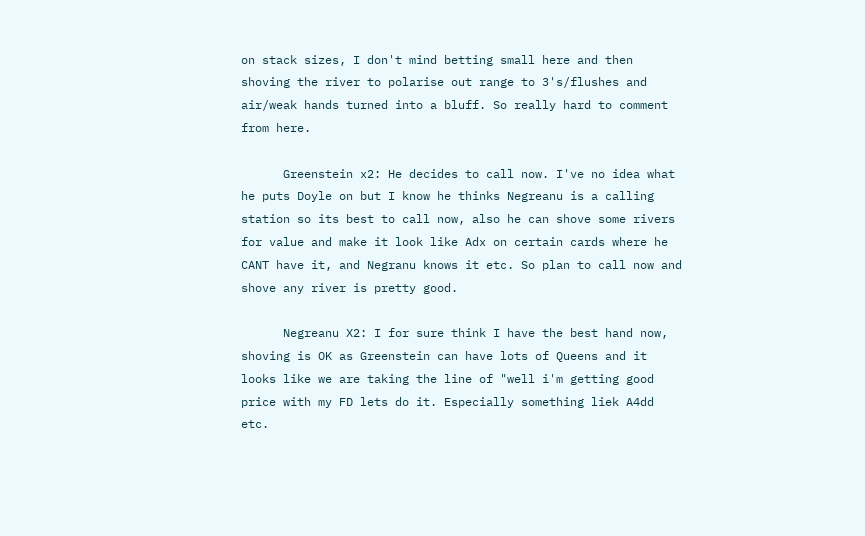on stack sizes, I don't mind betting small here and then shoving the river to polarise out range to 3's/flushes and air/weak hands turned into a bluff. So really hard to comment from here.

      Greenstein x2: He decides to call now. I've no idea what he puts Doyle on but I know he thinks Negreanu is a calling station so its best to call now, also he can shove some rivers for value and make it look like Adx on certain cards where he CANT have it, and Negranu knows it etc. So plan to call now and shove any river is pretty good.

      Negreanu X2: I for sure think I have the best hand now, shoving is OK as Greenstein can have lots of Queens and it looks like we are taking the line of "well i'm getting good price with my FD lets do it. Especially something liek A4dd etc.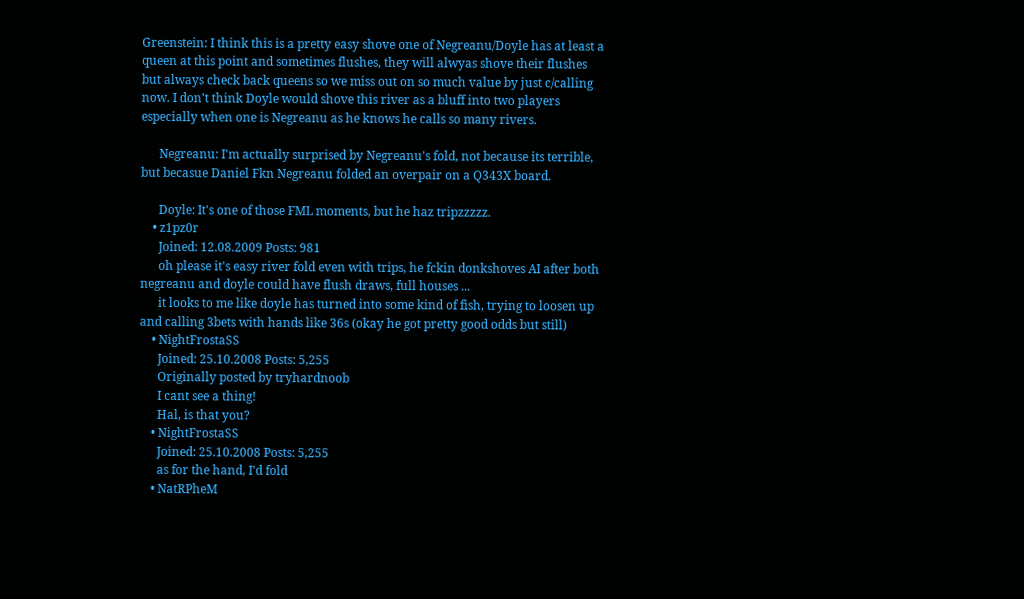Greenstein: I think this is a pretty easy shove one of Negreanu/Doyle has at least a queen at this point and sometimes flushes, they will alwyas shove their flushes but always check back queens so we miss out on so much value by just c/calling now. I don't think Doyle would shove this river as a bluff into two players especially when one is Negreanu as he knows he calls so many rivers.

      Negreanu: I'm actually surprised by Negreanu's fold, not because its terrible, but becasue Daniel Fkn Negreanu folded an overpair on a Q343X board.

      Doyle: It's one of those FML moments, but he haz tripzzzzz.
    • z1pz0r
      Joined: 12.08.2009 Posts: 981
      oh please it's easy river fold even with trips, he fckin donkshoves AI after both negreanu and doyle could have flush draws, full houses ...
      it looks to me like doyle has turned into some kind of fish, trying to loosen up and calling 3bets with hands like 36s (okay he got pretty good odds but still)
    • NightFrostaSS
      Joined: 25.10.2008 Posts: 5,255
      Originally posted by tryhardnoob
      I cant see a thing!
      Hal, is that you?
    • NightFrostaSS
      Joined: 25.10.2008 Posts: 5,255
      as for the hand, I'd fold
    • NatRPheM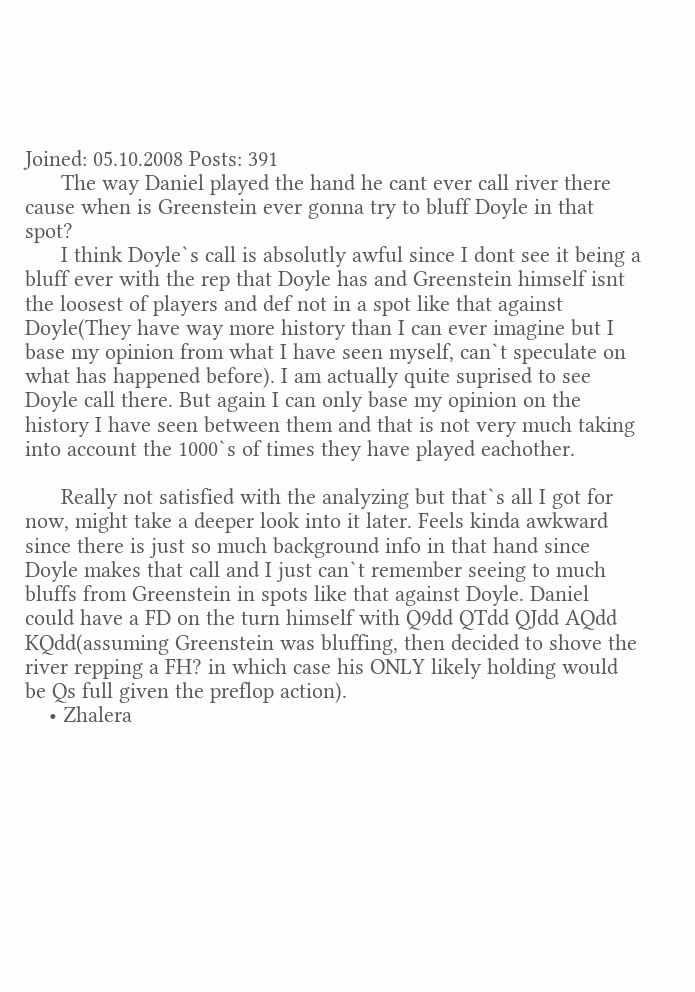Joined: 05.10.2008 Posts: 391
      The way Daniel played the hand he cant ever call river there cause when is Greenstein ever gonna try to bluff Doyle in that spot?
      I think Doyle`s call is absolutly awful since I dont see it being a bluff ever with the rep that Doyle has and Greenstein himself isnt the loosest of players and def not in a spot like that against Doyle(They have way more history than I can ever imagine but I base my opinion from what I have seen myself, can`t speculate on what has happened before). I am actually quite suprised to see Doyle call there. But again I can only base my opinion on the history I have seen between them and that is not very much taking into account the 1000`s of times they have played eachother.

      Really not satisfied with the analyzing but that`s all I got for now, might take a deeper look into it later. Feels kinda awkward since there is just so much background info in that hand since Doyle makes that call and I just can`t remember seeing to much bluffs from Greenstein in spots like that against Doyle. Daniel could have a FD on the turn himself with Q9dd QTdd QJdd AQdd KQdd(assuming Greenstein was bluffing, then decided to shove the river repping a FH? in which case his ONLY likely holding would be Qs full given the preflop action).
    • Zhalera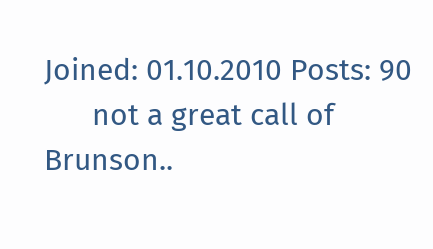Joined: 01.10.2010 Posts: 90
      not a great call of Brunson..